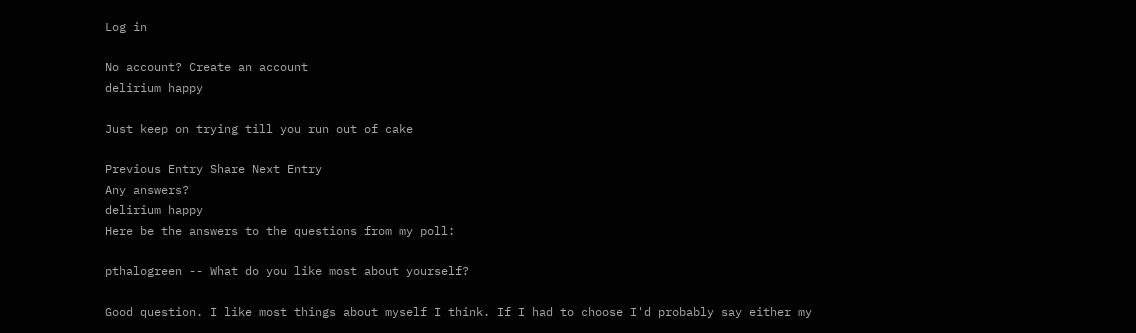Log in

No account? Create an account
delirium happy

Just keep on trying till you run out of cake

Previous Entry Share Next Entry
Any answers?
delirium happy
Here be the answers to the questions from my poll:

pthalogreen -- What do you like most about yourself?

Good question. I like most things about myself I think. If I had to choose I'd probably say either my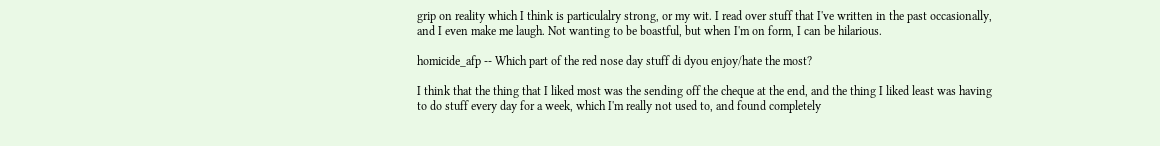grip on reality which I think is particulalry strong, or my wit. I read over stuff that I've written in the past occasionally, and I even make me laugh. Not wanting to be boastful, but when I'm on form, I can be hilarious.

homicide_afp -- Which part of the red nose day stuff di dyou enjoy/hate the most?

I think that the thing that I liked most was the sending off the cheque at the end, and the thing I liked least was having to do stuff every day for a week, which I'm really not used to, and found completely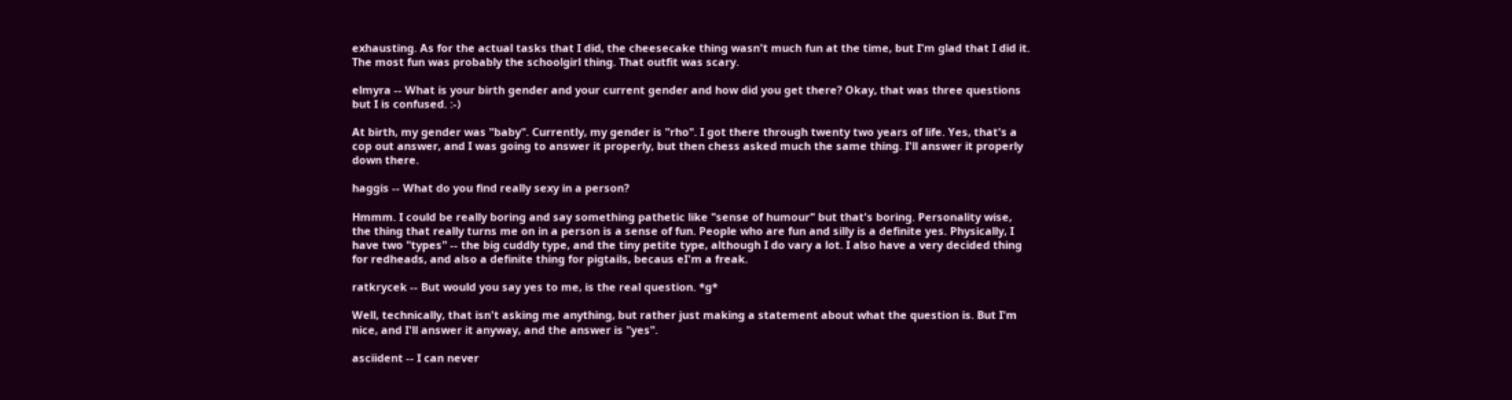exhausting. As for the actual tasks that I did, the cheesecake thing wasn't much fun at the time, but I'm glad that I did it. The most fun was probably the schoolgirl thing. That outfit was scary.

elmyra -- What is your birth gender and your current gender and how did you get there? Okay, that was three questions but I is confused. :-)

At birth, my gender was "baby". Currently, my gender is "rho". I got there through twenty two years of life. Yes, that's a cop out answer, and I was going to answer it properly, but then chess asked much the same thing. I'll answer it properly down there.

haggis -- What do you find really sexy in a person?

Hmmm. I could be really boring and say something pathetic like "sense of humour" but that's boring. Personality wise, the thing that really turns me on in a person is a sense of fun. People who are fun and silly is a definite yes. Physically, I have two "types" -- the big cuddly type, and the tiny petite type, although I do vary a lot. I also have a very decided thing for redheads, and also a definite thing for pigtails, becaus eI'm a freak.

ratkrycek -- But would you say yes to me, is the real question. *g*

Well, technically, that isn't asking me anything, but rather just making a statement about what the question is. But I'm nice, and I'll answer it anyway, and the answer is "yes".

asciident -- I can never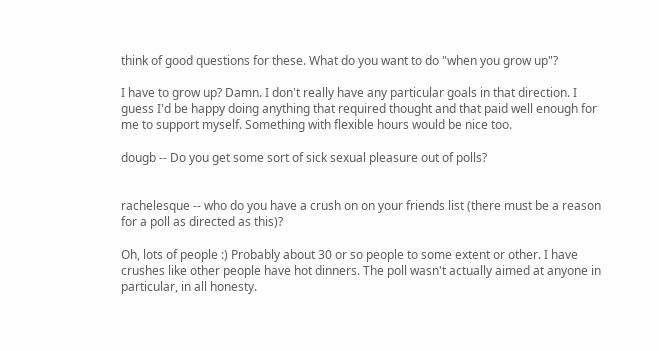think of good questions for these. What do you want to do "when you grow up"?

I have to grow up? Damn. I don't really have any particular goals in that direction. I guess I'd be happy doing anything that required thought and that paid well enough for me to support myself. Something with flexible hours would be nice too.

dougb -- Do you get some sort of sick sexual pleasure out of polls?


rachelesque -- who do you have a crush on on your friends list (there must be a reason for a poll as directed as this)?

Oh, lots of people :) Probably about 30 or so people to some extent or other. I have crushes like other people have hot dinners. The poll wasn't actually aimed at anyone in particular, in all honesty.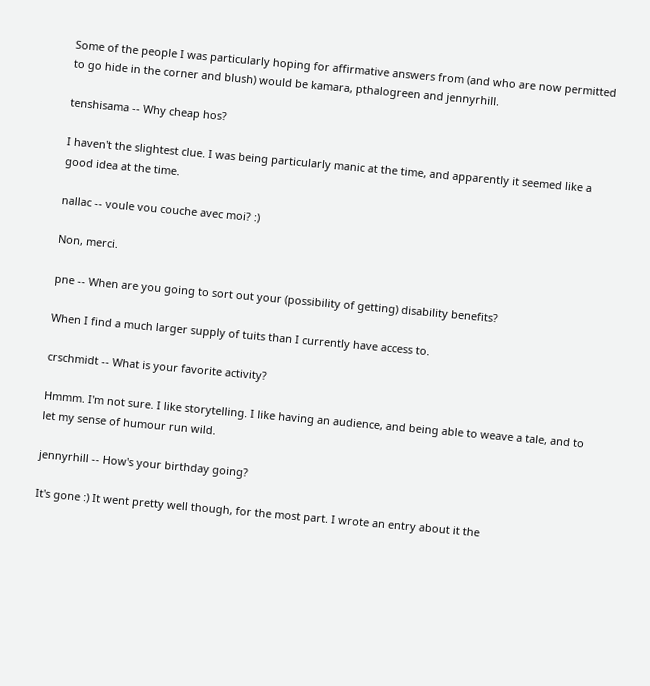Some of the people I was particularly hoping for affirmative answers from (and who are now permitted to go hide in the corner and blush) would be kamara, pthalogreen and jennyrhill.

tenshisama -- Why cheap hos?

I haven't the slightest clue. I was being particularly manic at the time, and apparently it seemed like a good idea at the time.

nallac -- voule vou couche avec moi? :)

Non, merci.

pne -- When are you going to sort out your (possibility of getting) disability benefits?

When I find a much larger supply of tuits than I currently have access to.

crschmidt -- What is your favorite activity?

Hmmm. I'm not sure. I like storytelling. I like having an audience, and being able to weave a tale, and to let my sense of humour run wild.

jennyrhill -- How's your birthday going?

It's gone :) It went pretty well though, for the most part. I wrote an entry about it the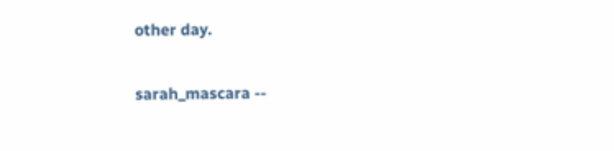other day.

sarah_mascara --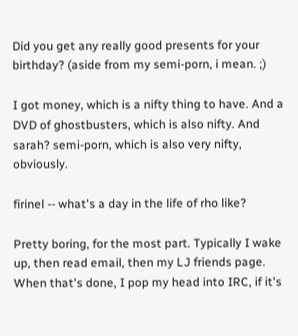Did you get any really good presents for your birthday? (aside from my semi-porn, i mean. ;)

I got money, which is a nifty thing to have. And a DVD of ghostbusters, which is also nifty. And sarah? semi-porn, which is also very nifty, obviously.

firinel -- what's a day in the life of rho like?

Pretty boring, for the most part. Typically I wake up, then read email, then my LJ friends page. When that's done, I pop my head into IRC, if it's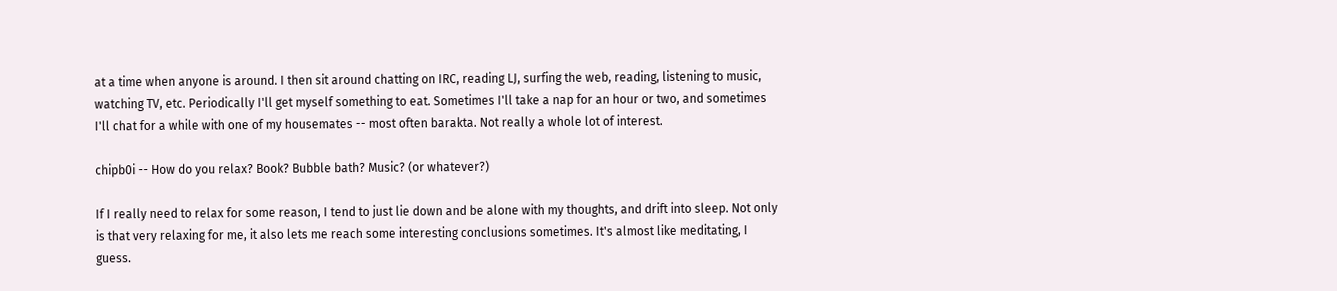at a time when anyone is around. I then sit around chatting on IRC, reading LJ, surfing the web, reading, listening to music, watching TV, etc. Periodically I'll get myself something to eat. Sometimes I'll take a nap for an hour or two, and sometimes I'll chat for a while with one of my housemates -- most often barakta. Not really a whole lot of interest.

chipb0i -- How do you relax? Book? Bubble bath? Music? (or whatever?)

If I really need to relax for some reason, I tend to just lie down and be alone with my thoughts, and drift into sleep. Not only is that very relaxing for me, it also lets me reach some interesting conclusions sometimes. It's almost like meditating, I guess.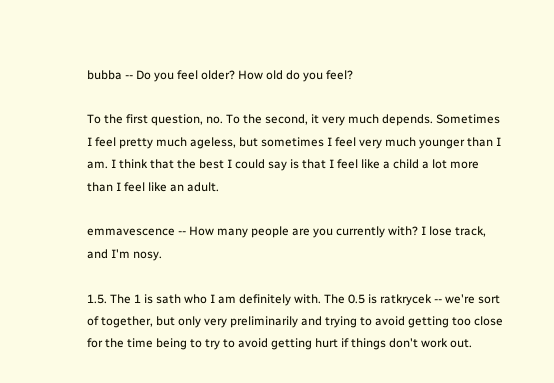bubba -- Do you feel older? How old do you feel?

To the first question, no. To the second, it very much depends. Sometimes I feel pretty much ageless, but sometimes I feel very much younger than I am. I think that the best I could say is that I feel like a child a lot more than I feel like an adult.

emmavescence -- How many people are you currently with? I lose track, and I'm nosy.

1.5. The 1 is sath who I am definitely with. The 0.5 is ratkrycek -- we're sort of together, but only very preliminarily and trying to avoid getting too close for the time being to try to avoid getting hurt if things don't work out.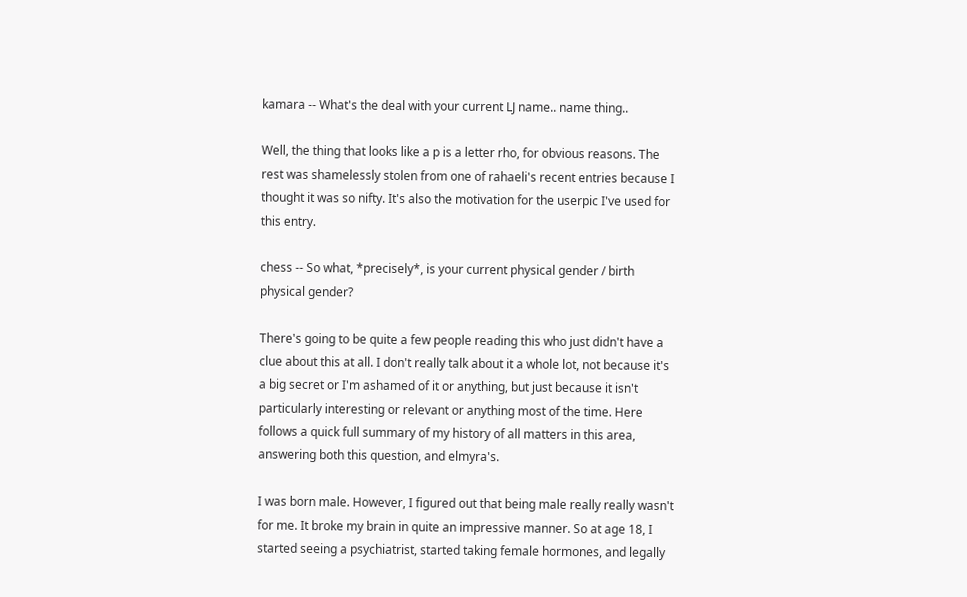kamara -- What's the deal with your current LJ name.. name thing..

Well, the thing that looks like a p is a letter rho, for obvious reasons. The rest was shamelessly stolen from one of rahaeli's recent entries because I thought it was so nifty. It's also the motivation for the userpic I've used for this entry.

chess -- So what, *precisely*, is your current physical gender / birth physical gender?

There's going to be quite a few people reading this who just didn't have a clue about this at all. I don't really talk about it a whole lot, not because it's a big secret or I'm ashamed of it or anything, but just because it isn't particularly interesting or relevant or anything most of the time. Here follows a quick full summary of my history of all matters in this area, answering both this question, and elmyra's.

I was born male. However, I figured out that being male really really wasn't for me. It broke my brain in quite an impressive manner. So at age 18, I started seeing a psychiatrist, started taking female hormones, and legally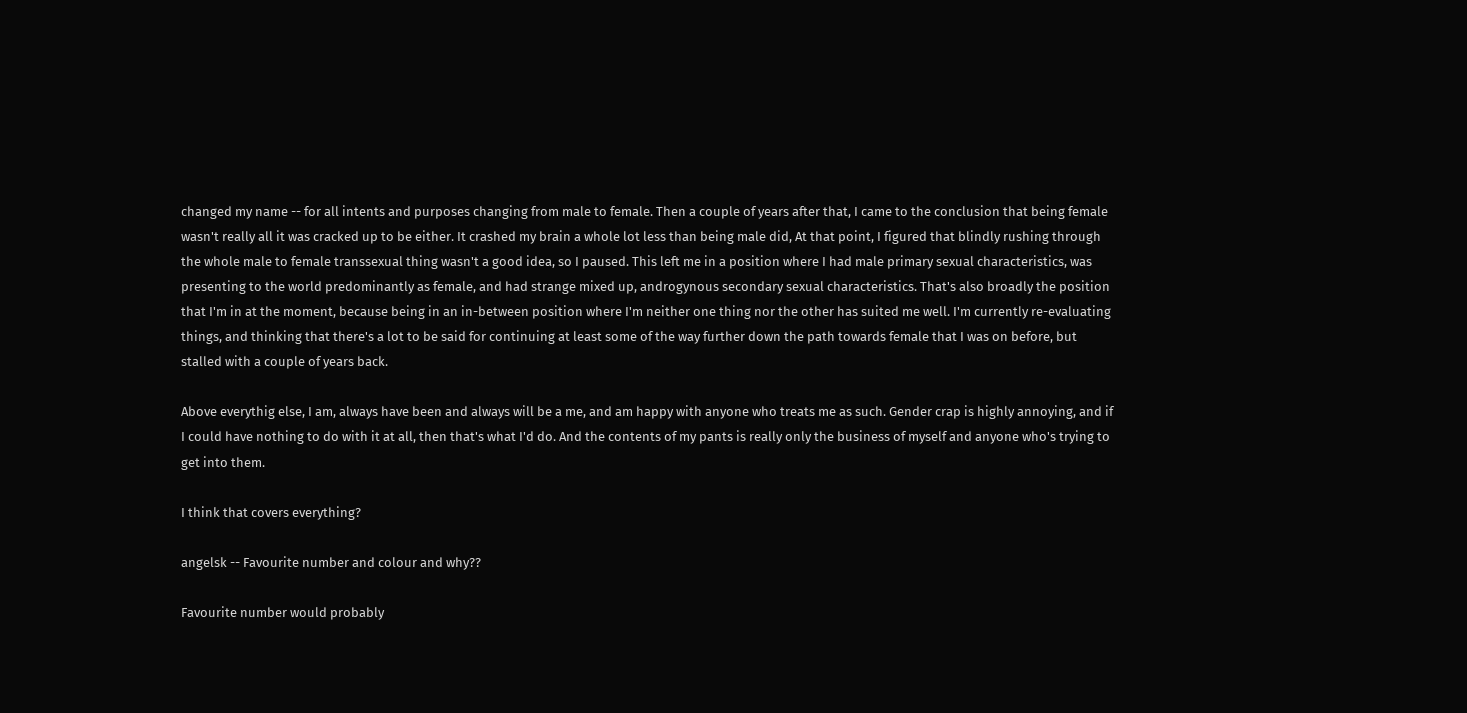changed my name -- for all intents and purposes changing from male to female. Then a couple of years after that, I came to the conclusion that being female wasn't really all it was cracked up to be either. It crashed my brain a whole lot less than being male did, At that point, I figured that blindly rushing through the whole male to female transsexual thing wasn't a good idea, so I paused. This left me in a position where I had male primary sexual characteristics, was presenting to the world predominantly as female, and had strange mixed up, androgynous secondary sexual characteristics. That's also broadly the position that I'm in at the moment, because being in an in-between position where I'm neither one thing nor the other has suited me well. I'm currently re-evaluating things, and thinking that there's a lot to be said for continuing at least some of the way further down the path towards female that I was on before, but stalled with a couple of years back.

Above everythig else, I am, always have been and always will be a me, and am happy with anyone who treats me as such. Gender crap is highly annoying, and if I could have nothing to do with it at all, then that's what I'd do. And the contents of my pants is really only the business of myself and anyone who's trying to get into them.

I think that covers everything?

angelsk -- Favourite number and colour and why??

Favourite number would probably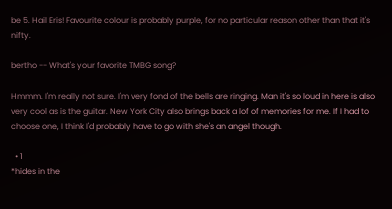be 5. Hail Eris! Favourite colour is probably purple, for no particular reason other than that it's nifty.

bertho -- What's your favorite TMBG song?

Hmmm. I'm really not sure. I'm very fond of the bells are ringing. Man it's so loud in here is also very cool as is the guitar. New York City also brings back a lof of memories for me. If I had to choose one, I think I'd probably have to go with she's an angel though.

  • 1
*hides in the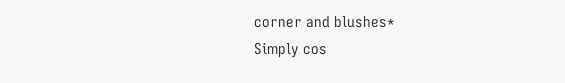corner and blushes*
Simply cos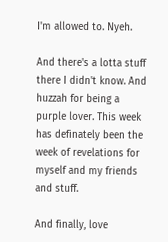I'm allowed to. Nyeh.

And there's a lotta stuff there I didn't know. And huzzah for being a purple lover. This week has definately been the week of revelations for myself and my friends and stuff.

And finally, love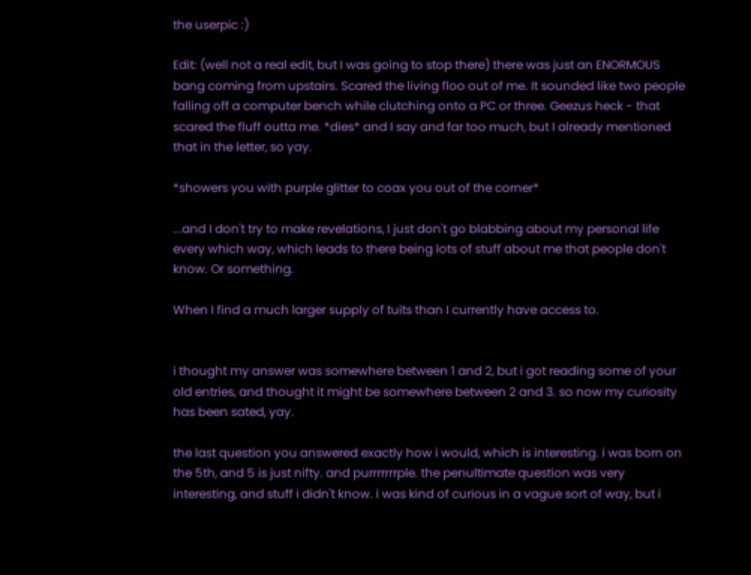the userpic :)

Edit: (well not a real edit, but I was going to stop there) there was just an ENORMOUS bang coming from upstairs. Scared the living floo out of me. It sounded like two people falling off a computer bench while clutching onto a PC or three. Geezus heck - that scared the fluff outta me. *dies* and I say and far too much, but I already mentioned that in the letter, so yay.

*showers you with purple glitter to coax you out of the corner*

...and I don't try to make revelations, I just don't go blabbing about my personal life every which way, which leads to there being lots of stuff about me that people don't know. Or something.

When I find a much larger supply of tuits than I currently have access to.


i thought my answer was somewhere between 1 and 2, but i got reading some of your old entries, and thought it might be somewhere between 2 and 3. so now my curiosity has been sated, yay.

the last question you answered exactly how i would, which is interesting. i was born on the 5th, and 5 is just nifty. and purrrrrrrple. the penultimate question was very interesting, and stuff i didn't know. i was kind of curious in a vague sort of way, but i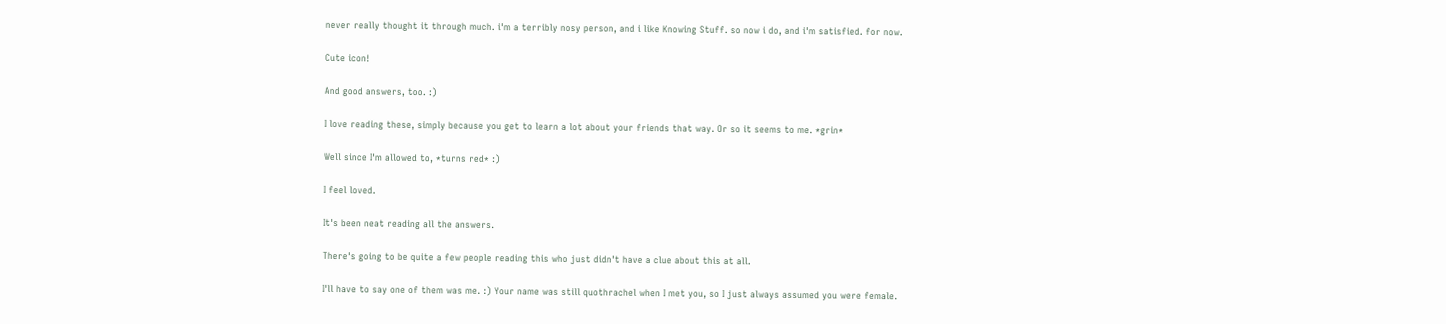never really thought it through much. i'm a terribly nosy person, and i like Knowing Stuff. so now i do, and i'm satisfied. for now.

Cute icon!

And good answers, too. :)

I love reading these, simply because you get to learn a lot about your friends that way. Or so it seems to me. *grin*

Well since I'm allowed to, *turns red* :)

I feel loved.

It's been neat reading all the answers.

There's going to be quite a few people reading this who just didn't have a clue about this at all.

I'll have to say one of them was me. :) Your name was still quothrachel when I met you, so I just always assumed you were female.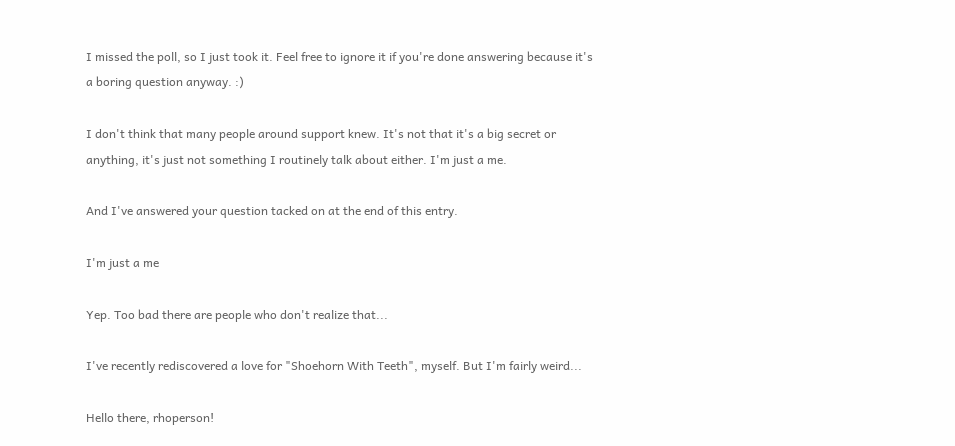I missed the poll, so I just took it. Feel free to ignore it if you're done answering because it's a boring question anyway. :)

I don't think that many people around support knew. It's not that it's a big secret or anything, it's just not something I routinely talk about either. I'm just a me.

And I've answered your question tacked on at the end of this entry.

I'm just a me

Yep. Too bad there are people who don't realize that...

I've recently rediscovered a love for "Shoehorn With Teeth", myself. But I'm fairly weird...

Hello there, rhoperson!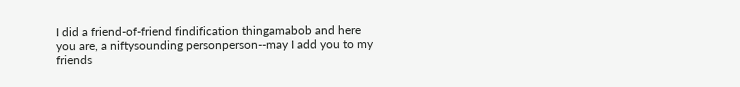I did a friend-of-friend findification thingamabob and here you are, a niftysounding personperson--may I add you to my friends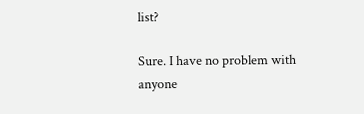list?

Sure. I have no problem with anyone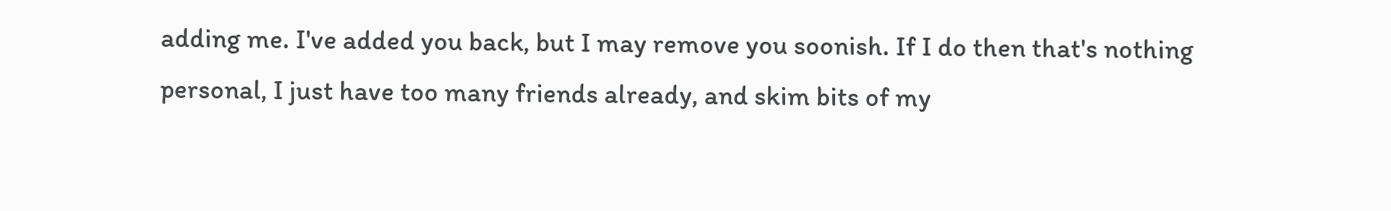adding me. I've added you back, but I may remove you soonish. If I do then that's nothing personal, I just have too many friends already, and skim bits of my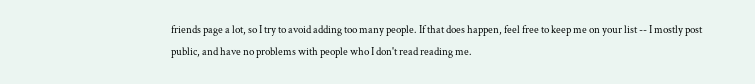friends page a lot, so I try to avoid adding too many people. If that does happen, feel free to keep me on your list -- I mostly post public, and have no problems with people who I don't read reading me.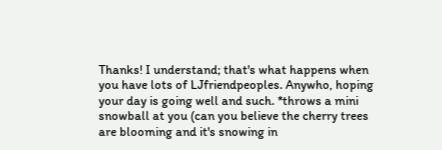Thanks! I understand; that's what happens when you have lots of LJfriendpeoples. Anywho, hoping your day is going well and such. *throws a mini snowball at you (can you believe the cherry trees are blooming and it's snowing in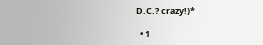D.C.? crazy!)*

  • 1